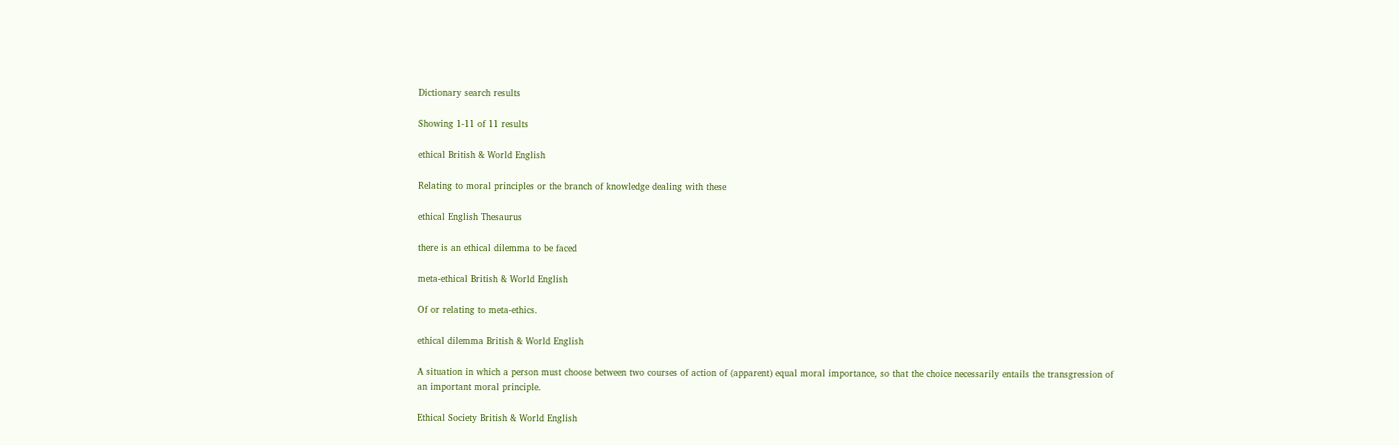Dictionary search results

Showing 1-11 of 11 results

ethical British & World English

Relating to moral principles or the branch of knowledge dealing with these

ethical English Thesaurus

there is an ethical dilemma to be faced

meta-ethical British & World English

Of or relating to meta-ethics.

ethical dilemma British & World English

A situation in which a person must choose between two courses of action of (apparent) equal moral importance, so that the choice necessarily entails the transgression of an important moral principle.

Ethical Society British & World English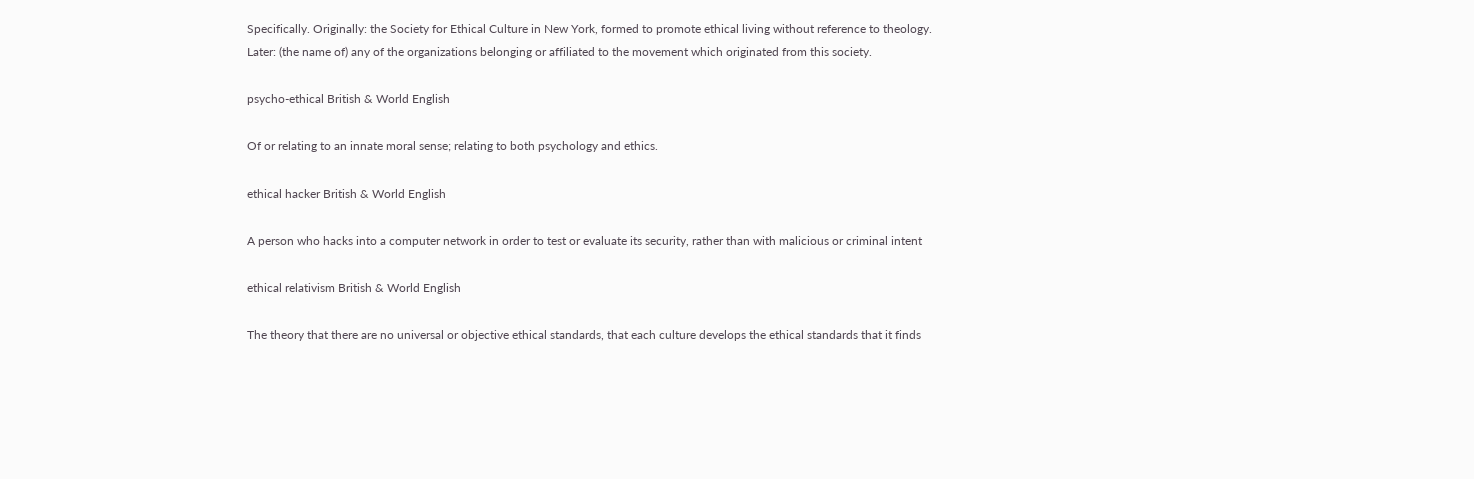Specifically. Originally: the Society for Ethical Culture in New York, formed to promote ethical living without reference to theology. Later: (the name of) any of the organizations belonging or affiliated to the movement which originated from this society.

psycho-ethical British & World English

Of or relating to an innate moral sense; relating to both psychology and ethics.

ethical hacker British & World English

A person who hacks into a computer network in order to test or evaluate its security, rather than with malicious or criminal intent

ethical relativism British & World English

The theory that there are no universal or objective ethical standards, that each culture develops the ethical standards that it finds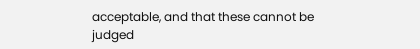acceptable, and that these cannot be judged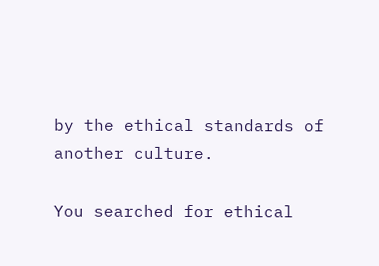by the ethical standards of another culture.

You searched for ethical